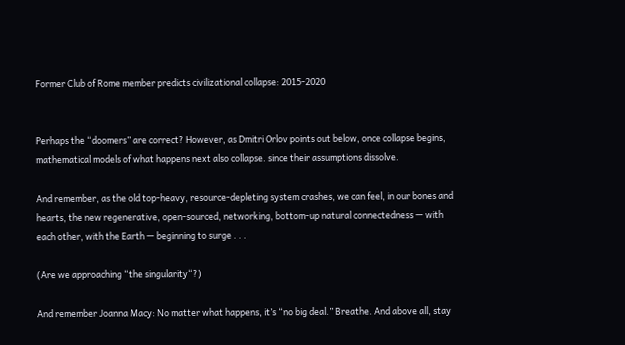Former Club of Rome member predicts civilizational collapse: 2015-2020


Perhaps the “doomers” are correct? However, as Dmitri Orlov points out below, once collapse begins, mathematical models of what happens next also collapse. since their assumptions dissolve.

And remember, as the old top-heavy, resource-depleting system crashes, we can feel, in our bones and hearts, the new regenerative, open-sourced, networking, bottom-up natural connectedness — with each other, with the Earth — beginning to surge . . .

(Are we approaching “the singularity“?)

And remember Joanna Macy: No matter what happens, it’s “no big deal.” Breathe. And above all, stay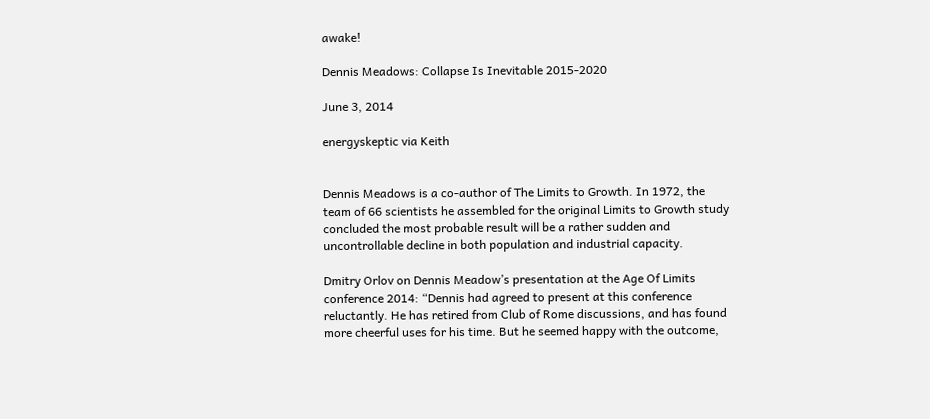awake!

Dennis Meadows: Collapse Is Inevitable 2015-2020

June 3, 2014

energyskeptic via Keith


Dennis Meadows is a co-author of The Limits to Growth. In 1972, the team of 66 scientists he assembled for the original Limits to Growth study concluded the most probable result will be a rather sudden and uncontrollable decline in both population and industrial capacity.

Dmitry Orlov on Dennis Meadow’s presentation at the Age Of Limits conference 2014: “Dennis had agreed to present at this conference reluctantly. He has retired from Club of Rome discussions, and has found more cheerful uses for his time. But he seemed happy with the outcome,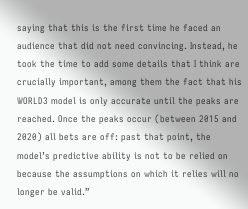saying that this is the first time he faced an audience that did not need convincing. Instead, he took the time to add some details that I think are crucially important, among them the fact that his WORLD3 model is only accurate until the peaks are reached. Once the peaks occur (between 2015 and 2020) all bets are off: past that point, the model’s predictive ability is not to be relied on because the assumptions on which it relies will no longer be valid.”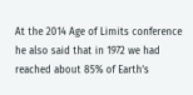At the 2014 Age of Limits conference he also said that in 1972 we had reached about 85% of Earth’s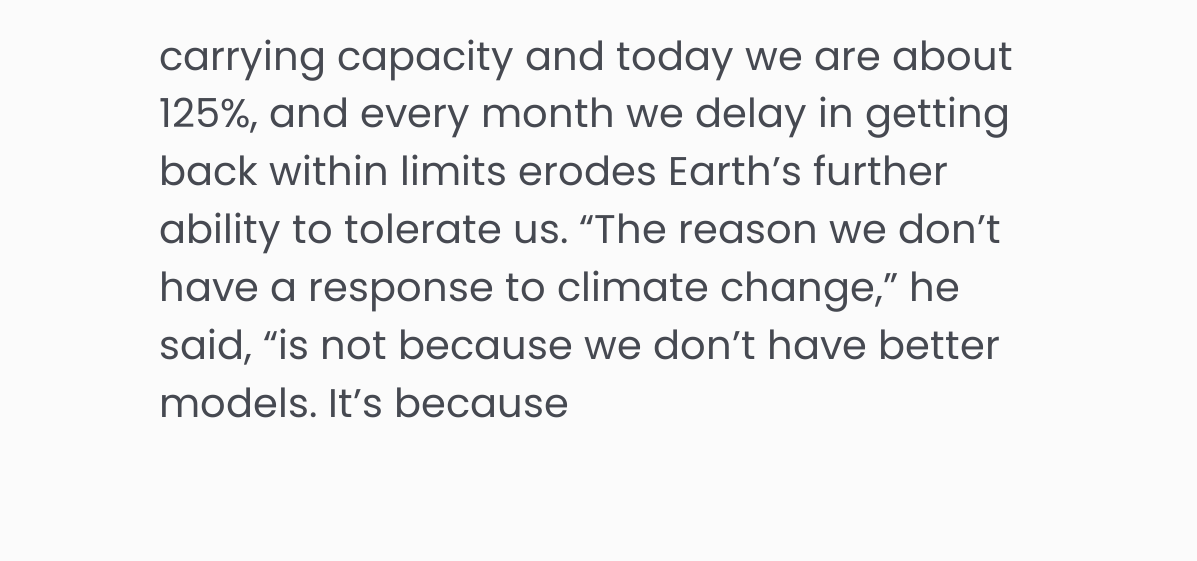carrying capacity and today we are about 125%, and every month we delay in getting back within limits erodes Earth’s further ability to tolerate us. “The reason we don’t have a response to climate change,” he said, “is not because we don’t have better models. It’s because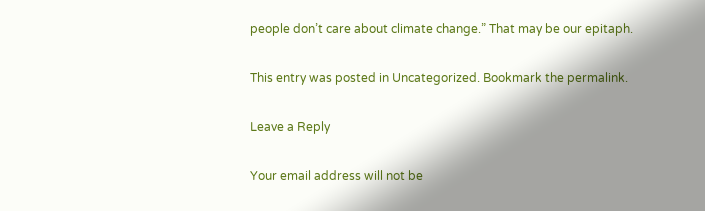people don’t care about climate change.” That may be our epitaph.

This entry was posted in Uncategorized. Bookmark the permalink.

Leave a Reply

Your email address will not be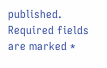published. Required fields are marked *